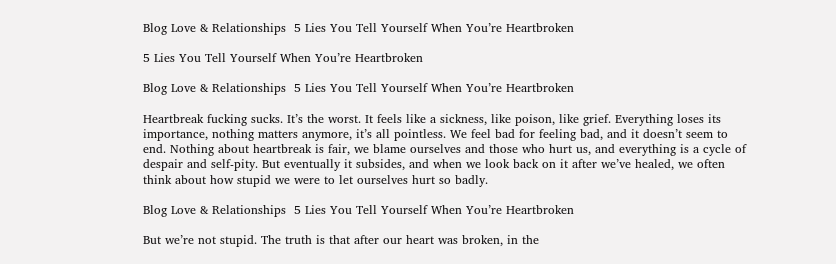Blog Love & Relationships  5 Lies You Tell Yourself When You’re Heartbroken

5 Lies You Tell Yourself When You’re Heartbroken

Blog Love & Relationships  5 Lies You Tell Yourself When You’re Heartbroken

Heartbreak fucking sucks. It’s the worst. It feels like a sickness, like poison, like grief. Everything loses its importance, nothing matters anymore, it’s all pointless. We feel bad for feeling bad, and it doesn’t seem to end. Nothing about heartbreak is fair, we blame ourselves and those who hurt us, and everything is a cycle of despair and self-pity. But eventually it subsides, and when we look back on it after we’ve healed, we often think about how stupid we were to let ourselves hurt so badly.

Blog Love & Relationships  5 Lies You Tell Yourself When You’re Heartbroken

But we’re not stupid. The truth is that after our heart was broken, in the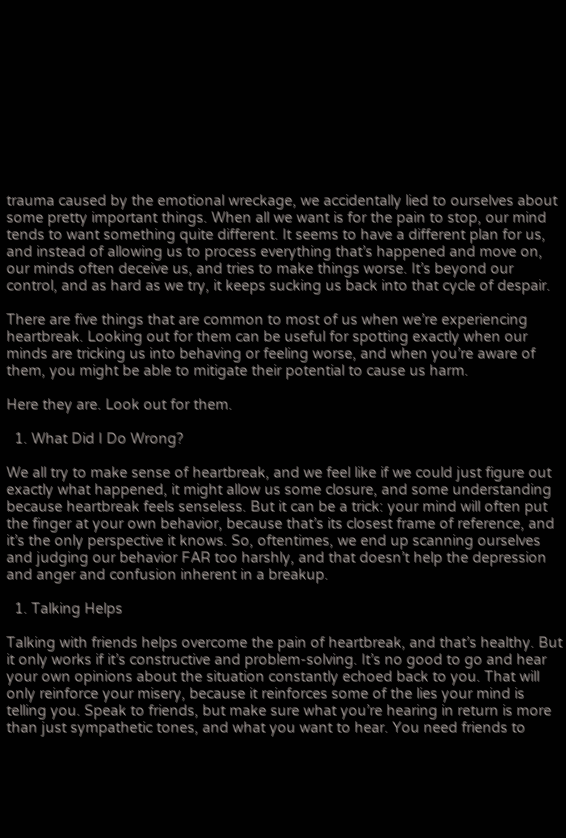trauma caused by the emotional wreckage, we accidentally lied to ourselves about some pretty important things. When all we want is for the pain to stop, our mind tends to want something quite different. It seems to have a different plan for us, and instead of allowing us to process everything that’s happened and move on, our minds often deceive us, and tries to make things worse. It’s beyond our control, and as hard as we try, it keeps sucking us back into that cycle of despair.

There are five things that are common to most of us when we’re experiencing heartbreak. Looking out for them can be useful for spotting exactly when our minds are tricking us into behaving or feeling worse, and when you’re aware of them, you might be able to mitigate their potential to cause us harm.

Here they are. Look out for them.

  1. What Did I Do Wrong?

We all try to make sense of heartbreak, and we feel like if we could just figure out exactly what happened, it might allow us some closure, and some understanding because heartbreak feels senseless. But it can be a trick: your mind will often put the finger at your own behavior, because that’s its closest frame of reference, and it’s the only perspective it knows. So, oftentimes, we end up scanning ourselves and judging our behavior FAR too harshly, and that doesn’t help the depression and anger and confusion inherent in a breakup.

  1. Talking Helps

Talking with friends helps overcome the pain of heartbreak, and that’s healthy. But it only works if it’s constructive and problem-solving. It’s no good to go and hear your own opinions about the situation constantly echoed back to you. That will only reinforce your misery, because it reinforces some of the lies your mind is telling you. Speak to friends, but make sure what you’re hearing in return is more than just sympathetic tones, and what you want to hear. You need friends to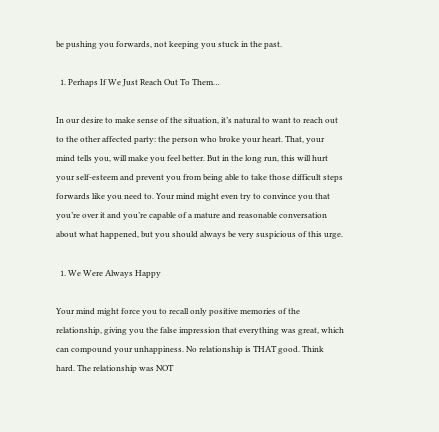be pushing you forwards, not keeping you stuck in the past.

  1. Perhaps If We Just Reach Out To Them…

In our desire to make sense of the situation, it’s natural to want to reach out to the other affected party: the person who broke your heart. That, your mind tells you, will make you feel better. But in the long run, this will hurt your self-esteem and prevent you from being able to take those difficult steps forwards like you need to. Your mind might even try to convince you that you’re over it and you’re capable of a mature and reasonable conversation about what happened, but you should always be very suspicious of this urge.

  1. We Were Always Happy

Your mind might force you to recall only positive memories of the relationship, giving you the false impression that everything was great, which can compound your unhappiness. No relationship is THAT good. Think hard. The relationship was NOT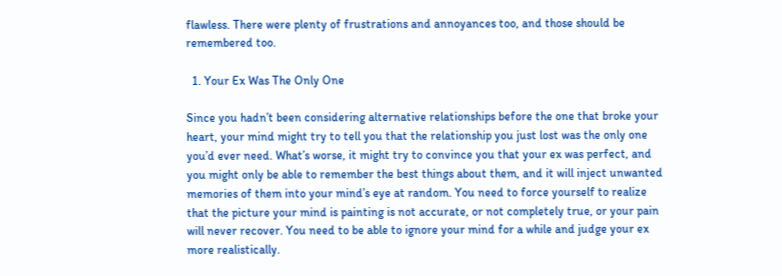flawless. There were plenty of frustrations and annoyances too, and those should be remembered too.

  1. Your Ex Was The Only One

Since you hadn’t been considering alternative relationships before the one that broke your heart, your mind might try to tell you that the relationship you just lost was the only one you’d ever need. What’s worse, it might try to convince you that your ex was perfect, and you might only be able to remember the best things about them, and it will inject unwanted memories of them into your mind’s eye at random. You need to force yourself to realize that the picture your mind is painting is not accurate, or not completely true, or your pain will never recover. You need to be able to ignore your mind for a while and judge your ex more realistically.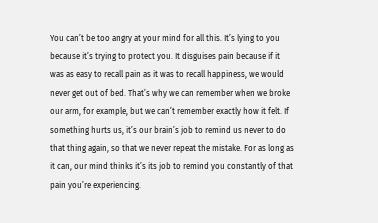You can’t be too angry at your mind for all this. It’s lying to you because it’s trying to protect you. It disguises pain because if it was as easy to recall pain as it was to recall happiness, we would never get out of bed. That’s why we can remember when we broke our arm, for example, but we can’t remember exactly how it felt. If something hurts us, it’s our brain’s job to remind us never to do that thing again, so that we never repeat the mistake. For as long as it can, our mind thinks it’s its job to remind you constantly of that pain you’re experiencing.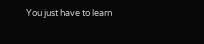You just have to learn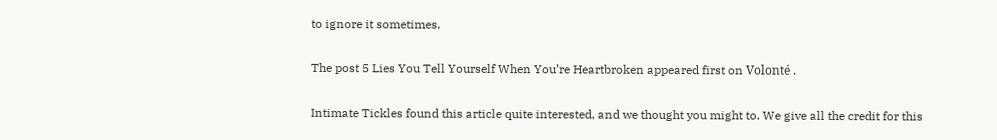to ignore it sometimes.

The post 5 Lies You Tell Yourself When You’re Heartbroken appeared first on Volonté .

Intimate Tickles found this article quite interested, and we thought you might to. We give all the credit for this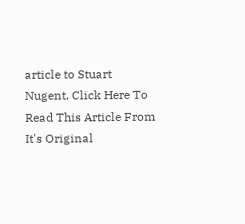article to Stuart Nugent. Click Here To Read This Article From It's Original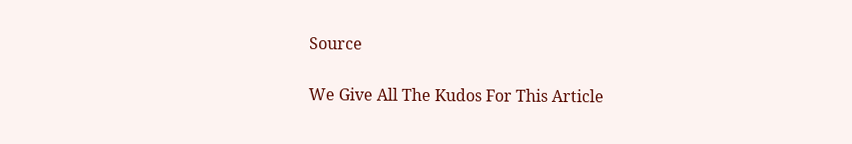Source

We Give All The Kudos For This Article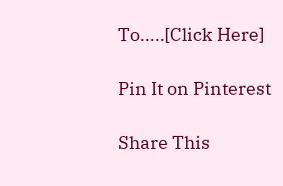To.....[Click Here]

Pin It on Pinterest

Share This